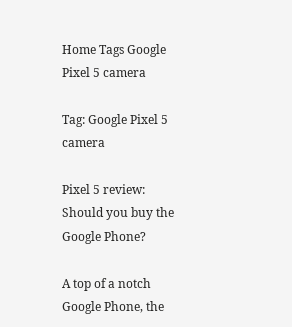Home Tags Google Pixel 5 camera

Tag: Google Pixel 5 camera

Pixel 5 review: Should you buy the Google Phone?

A top of a notch Google Phone, the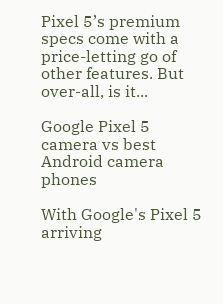Pixel 5’s premium specs come with a price-letting go of other features. But over-all, is it...

Google Pixel 5 camera vs best Android camera phones

With Google's Pixel 5 arriving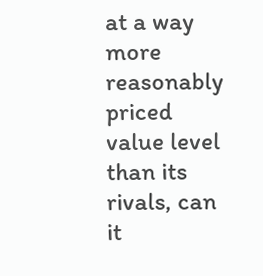at a way more reasonably priced value level than its rivals, can it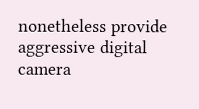nonetheless provide aggressive digital camera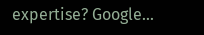expertise? Google...